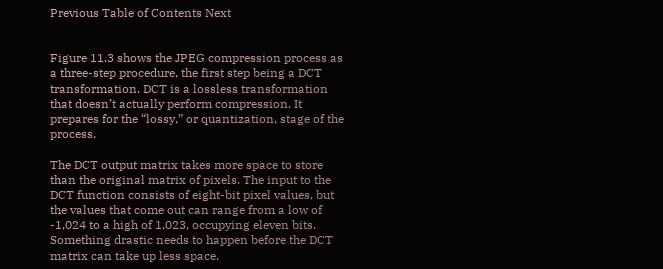Previous Table of Contents Next


Figure 11.3 shows the JPEG compression process as a three-step procedure, the first step being a DCT transformation. DCT is a lossless transformation that doesn’t actually perform compression. It prepares for the “lossy,” or quantization, stage of the process.

The DCT output matrix takes more space to store than the original matrix of pixels. The input to the DCT function consists of eight-bit pixel values, but the values that come out can range from a low of -1,024 to a high of 1,023, occupying eleven bits. Something drastic needs to happen before the DCT matrix can take up less space.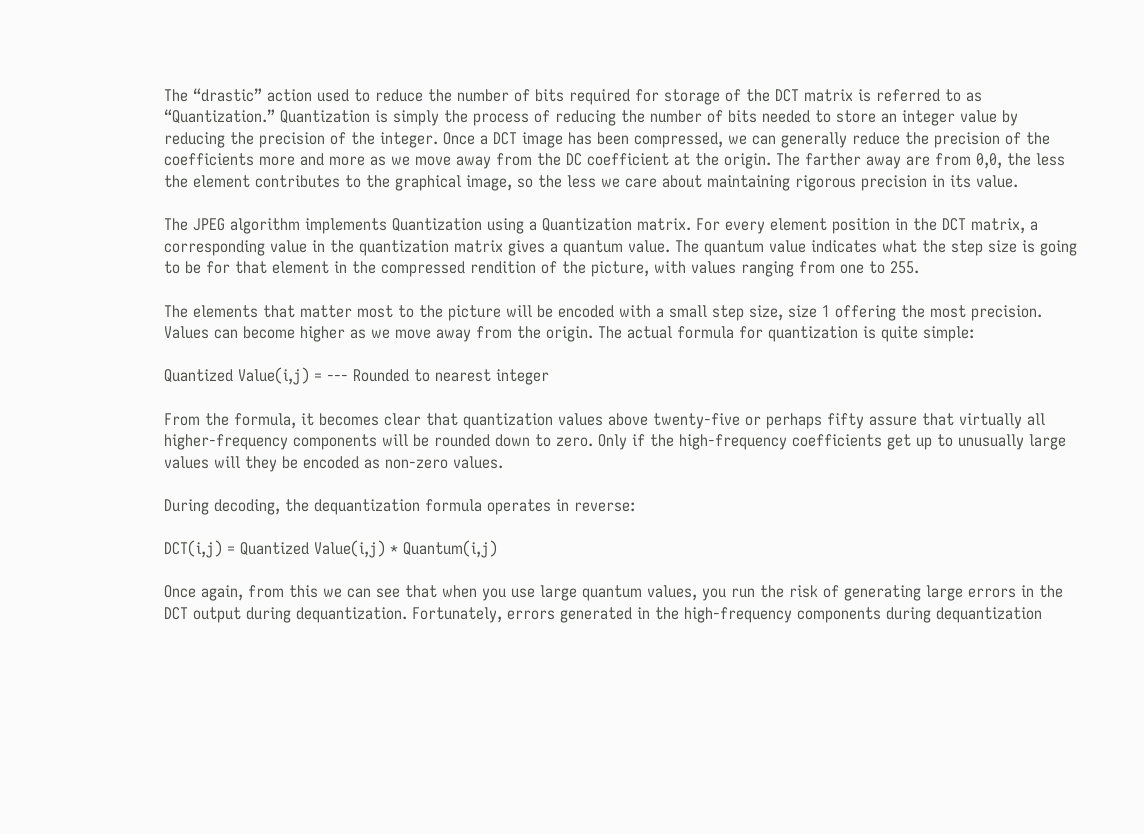The “drastic” action used to reduce the number of bits required for storage of the DCT matrix is referred to as “Quantization.” Quantization is simply the process of reducing the number of bits needed to store an integer value by reducing the precision of the integer. Once a DCT image has been compressed, we can generally reduce the precision of the coefficients more and more as we move away from the DC coefficient at the origin. The farther away are from 0,0, the less the element contributes to the graphical image, so the less we care about maintaining rigorous precision in its value.

The JPEG algorithm implements Quantization using a Quantization matrix. For every element position in the DCT matrix, a corresponding value in the quantization matrix gives a quantum value. The quantum value indicates what the step size is going to be for that element in the compressed rendition of the picture, with values ranging from one to 255.

The elements that matter most to the picture will be encoded with a small step size, size 1 offering the most precision. Values can become higher as we move away from the origin. The actual formula for quantization is quite simple:

Quantized Value(i,j) = --- Rounded to nearest integer

From the formula, it becomes clear that quantization values above twenty-five or perhaps fifty assure that virtually all higher-frequency components will be rounded down to zero. Only if the high-frequency coefficients get up to unusually large values will they be encoded as non-zero values.

During decoding, the dequantization formula operates in reverse:

DCT(i,j) = Quantized Value(i,j) * Quantum(i,j)

Once again, from this we can see that when you use large quantum values, you run the risk of generating large errors in the DCT output during dequantization. Fortunately, errors generated in the high-frequency components during dequantization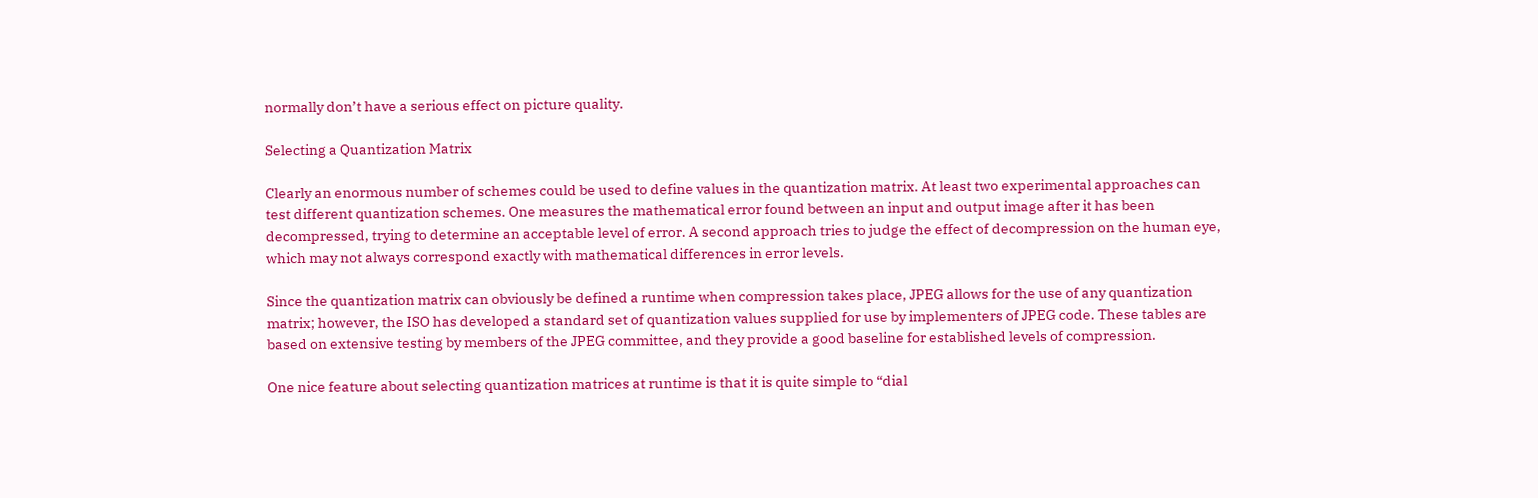normally don’t have a serious effect on picture quality.

Selecting a Quantization Matrix

Clearly an enormous number of schemes could be used to define values in the quantization matrix. At least two experimental approaches can test different quantization schemes. One measures the mathematical error found between an input and output image after it has been decompressed, trying to determine an acceptable level of error. A second approach tries to judge the effect of decompression on the human eye, which may not always correspond exactly with mathematical differences in error levels.

Since the quantization matrix can obviously be defined a runtime when compression takes place, JPEG allows for the use of any quantization matrix; however, the ISO has developed a standard set of quantization values supplied for use by implementers of JPEG code. These tables are based on extensive testing by members of the JPEG committee, and they provide a good baseline for established levels of compression.

One nice feature about selecting quantization matrices at runtime is that it is quite simple to “dial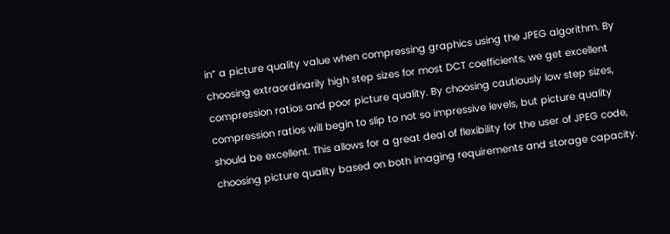in” a picture quality value when compressing graphics using the JPEG algorithm. By choosing extraordinarily high step sizes for most DCT coefficients, we get excellent compression ratios and poor picture quality. By choosing cautiously low step sizes, compression ratios will begin to slip to not so impressive levels, but picture quality should be excellent. This allows for a great deal of flexibility for the user of JPEG code, choosing picture quality based on both imaging requirements and storage capacity.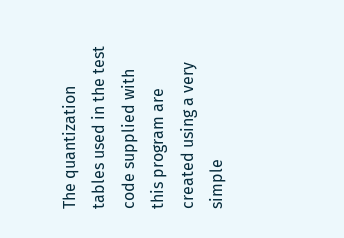The quantization tables used in the test code supplied with this program are created using a very simple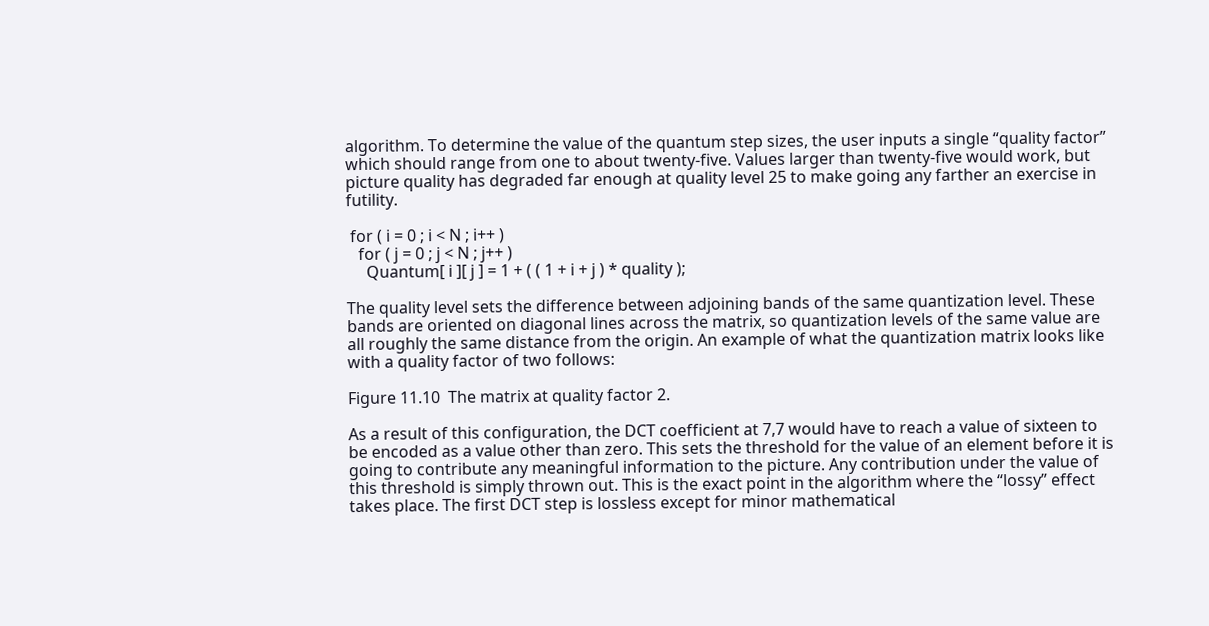algorithm. To determine the value of the quantum step sizes, the user inputs a single “quality factor” which should range from one to about twenty-five. Values larger than twenty-five would work, but picture quality has degraded far enough at quality level 25 to make going any farther an exercise in futility.

 for ( i = 0 ; i < N ; i++ )
   for ( j = 0 ; j < N ; j++ )
     Quantum[ i ][ j ] = 1 + ( ( 1 + i + j ) * quality );

The quality level sets the difference between adjoining bands of the same quantization level. These bands are oriented on diagonal lines across the matrix, so quantization levels of the same value are all roughly the same distance from the origin. An example of what the quantization matrix looks like with a quality factor of two follows:

Figure 11.10  The matrix at quality factor 2.

As a result of this configuration, the DCT coefficient at 7,7 would have to reach a value of sixteen to be encoded as a value other than zero. This sets the threshold for the value of an element before it is going to contribute any meaningful information to the picture. Any contribution under the value of this threshold is simply thrown out. This is the exact point in the algorithm where the “lossy” effect takes place. The first DCT step is lossless except for minor mathematical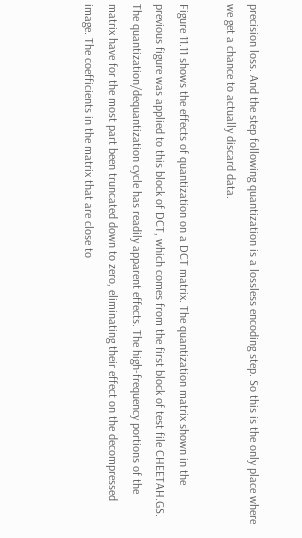precision loss. And the step following quantization is a lossless encoding step. So this is the only place where we get a chance to actually discard data.

Figure 11.11 shows the effects of quantization on a DCT matrix. The quantization matrix shown in the previous figure was applied to this block of DCT, which comes from the first block of test file CHEETAH.GS. The quantization/dequantization cycle has readily apparent effects. The high-frequency portions of the matrix have for the most part been truncated down to zero, eliminating their effect on the decompressed image. The coefficients in the matrix that are close to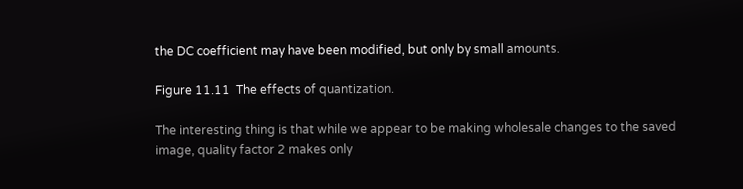the DC coefficient may have been modified, but only by small amounts.

Figure 11.11  The effects of quantization.

The interesting thing is that while we appear to be making wholesale changes to the saved image, quality factor 2 makes only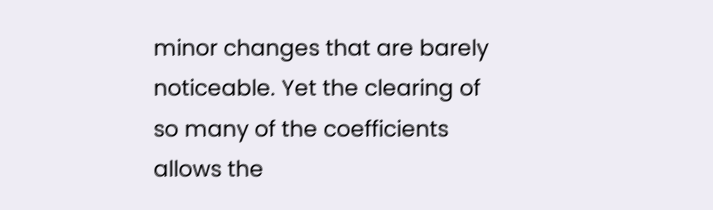minor changes that are barely noticeable. Yet the clearing of so many of the coefficients allows the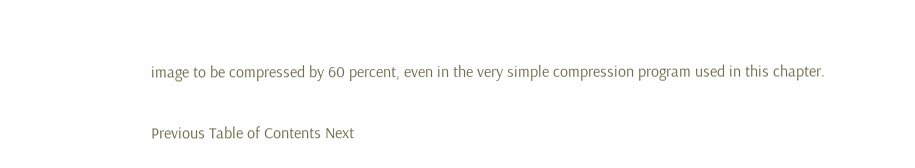image to be compressed by 60 percent, even in the very simple compression program used in this chapter.

Previous Table of Contents Next